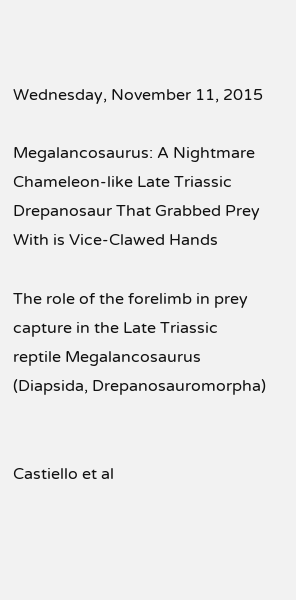Wednesday, November 11, 2015

Megalancosaurus: A Nightmare Chameleon-like Late Triassic Drepanosaur That Grabbed Prey With is Vice-Clawed Hands

The role of the forelimb in prey capture in the Late Triassic reptile Megalancosaurus (Diapsida, Drepanosauromorpha)


Castiello et al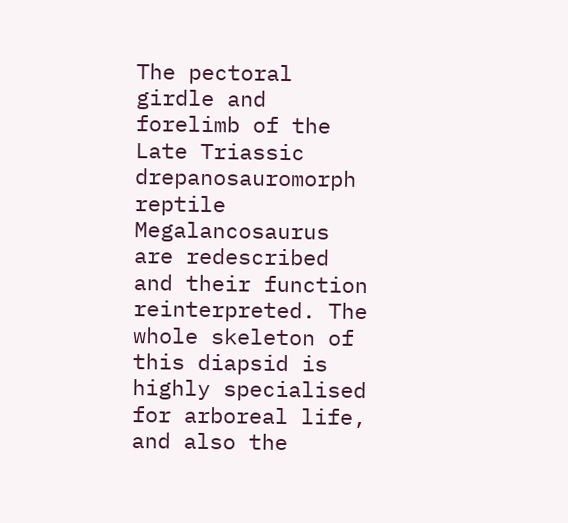The pectoral girdle and forelimb of the Late Triassic drepanosauromorph reptile Megalancosaurus are redescribed and their function reinterpreted. The whole skeleton of this diapsid is highly specialised for arboreal life, and also the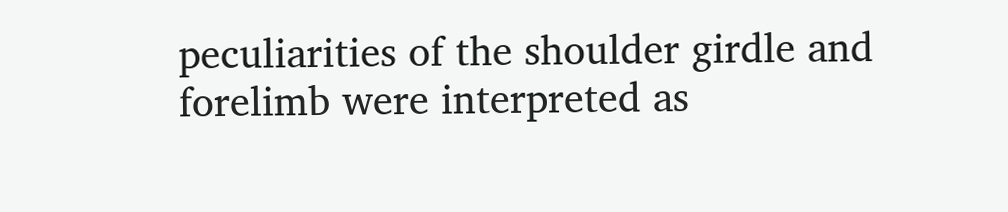peculiarities of the shoulder girdle and forelimb were interpreted as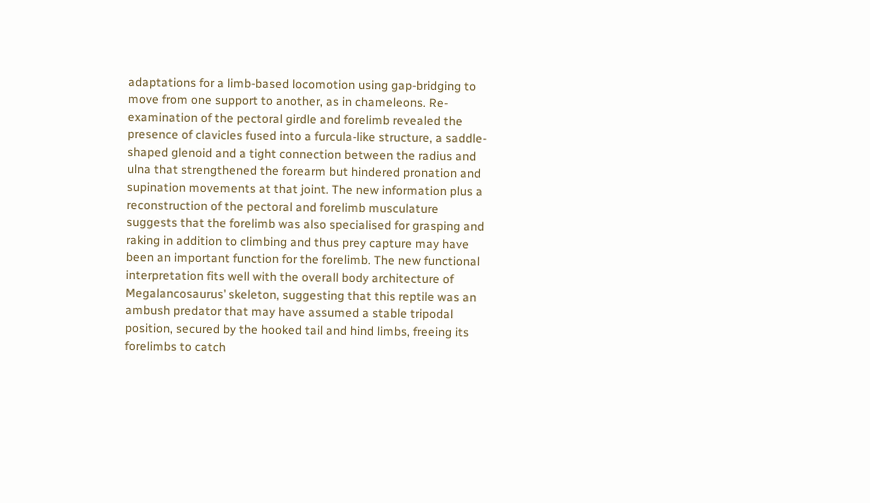adaptations for a limb-based locomotion using gap-bridging to move from one support to another, as in chameleons. Re-examination of the pectoral girdle and forelimb revealed the presence of clavicles fused into a furcula-like structure, a saddle-shaped glenoid and a tight connection between the radius and ulna that strengthened the forearm but hindered pronation and supination movements at that joint. The new information plus a reconstruction of the pectoral and forelimb musculature suggests that the forelimb was also specialised for grasping and raking in addition to climbing and thus prey capture may have been an important function for the forelimb. The new functional interpretation fits well with the overall body architecture of Megalancosaurus’ skeleton, suggesting that this reptile was an ambush predator that may have assumed a stable tripodal position, secured by the hooked tail and hind limbs, freeing its forelimbs to catch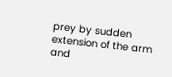prey by sudden extension of the arm and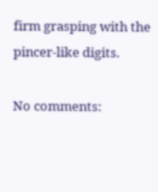firm grasping with the pincer-like digits.

No comments: